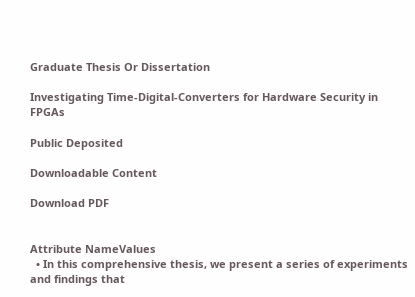Graduate Thesis Or Dissertation

Investigating Time-Digital-Converters for Hardware Security in FPGAs

Public Deposited

Downloadable Content

Download PDF


Attribute NameValues
  • In this comprehensive thesis, we present a series of experiments and findings that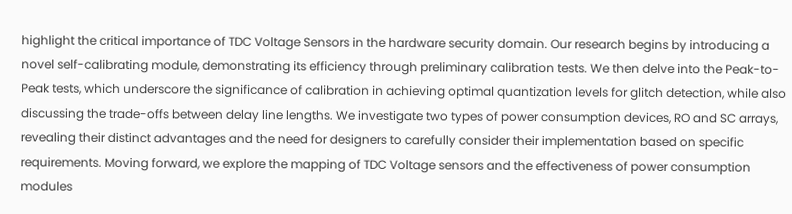highlight the critical importance of TDC Voltage Sensors in the hardware security domain. Our research begins by introducing a novel self-calibrating module, demonstrating its efficiency through preliminary calibration tests. We then delve into the Peak-to-Peak tests, which underscore the significance of calibration in achieving optimal quantization levels for glitch detection, while also discussing the trade-offs between delay line lengths. We investigate two types of power consumption devices, RO and SC arrays, revealing their distinct advantages and the need for designers to carefully consider their implementation based on specific requirements. Moving forward, we explore the mapping of TDC Voltage sensors and the effectiveness of power consumption modules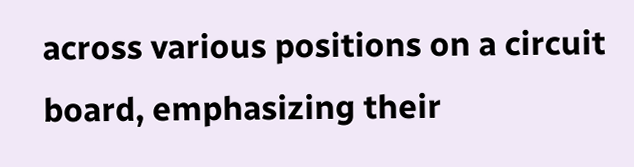across various positions on a circuit board, emphasizing their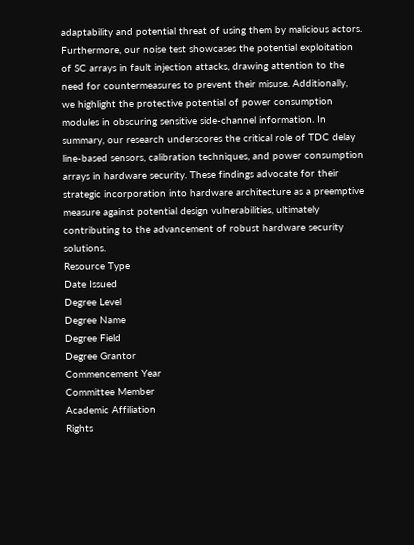adaptability and potential threat of using them by malicious actors. Furthermore, our noise test showcases the potential exploitation of SC arrays in fault injection attacks, drawing attention to the need for countermeasures to prevent their misuse. Additionally, we highlight the protective potential of power consumption modules in obscuring sensitive side-channel information. In summary, our research underscores the critical role of TDC delay line-based sensors, calibration techniques, and power consumption arrays in hardware security. These findings advocate for their strategic incorporation into hardware architecture as a preemptive measure against potential design vulnerabilities, ultimately contributing to the advancement of robust hardware security solutions.
Resource Type
Date Issued
Degree Level
Degree Name
Degree Field
Degree Grantor
Commencement Year
Committee Member
Academic Affiliation
Rights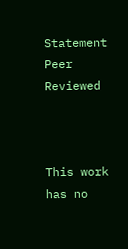Statement
Peer Reviewed



This work has no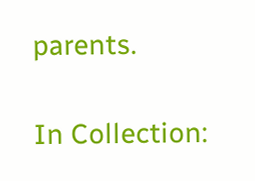parents.

In Collection: